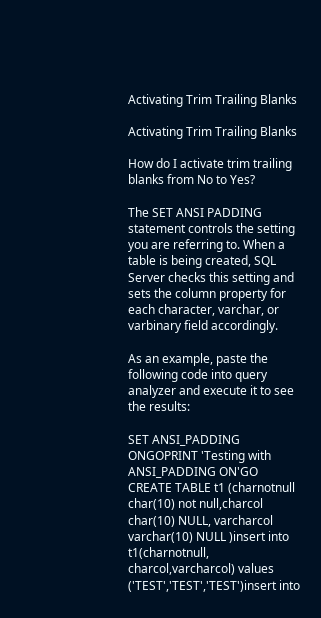Activating Trim Trailing Blanks

Activating Trim Trailing Blanks

How do I activate trim trailing blanks from No to Yes?

The SET ANSI PADDING statement controls the setting you are referring to. When a table is being created, SQL Server checks this setting and sets the column property for each character, varchar, or varbinary field accordingly.

As an example, paste the following code into query analyzer and execute it to see the results:

SET ANSI_PADDING ONGOPRINT 'Testing with ANSI_PADDING ON'GO CREATE TABLE t1 (charnotnull char(10) not null,charcol char(10) NULL, varcharcol varchar(10) NULL )insert into t1(charnotnull, charcol,varcharcol) values ('TEST','TEST','TEST')insert into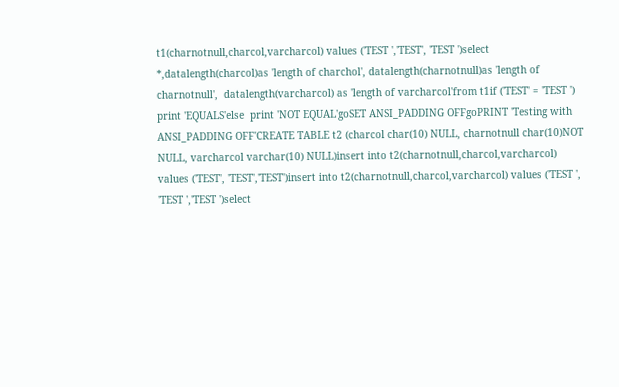t1(charnotnull,charcol,varcharcol) values ('TEST ','TEST', 'TEST ')select *,datalength(charcol)as 'length of charchol', datalength(charnotnull)as 'length of charnotnull',  datalength(varcharcol) as 'length of varcharcol'from t1if ('TEST' = 'TEST ')    print 'EQUALS'else  print 'NOT EQUAL'goSET ANSI_PADDING OFFgoPRINT 'Testing with ANSI_PADDING OFF'CREATE TABLE t2 (charcol char(10) NULL, charnotnull char(10)NOT NULL, varcharcol varchar(10) NULL)insert into t2(charnotnull,charcol,varcharcol) values ('TEST', 'TEST','TEST')insert into t2(charnotnull,charcol,varcharcol) values ('TEST ', 'TEST ','TEST ')select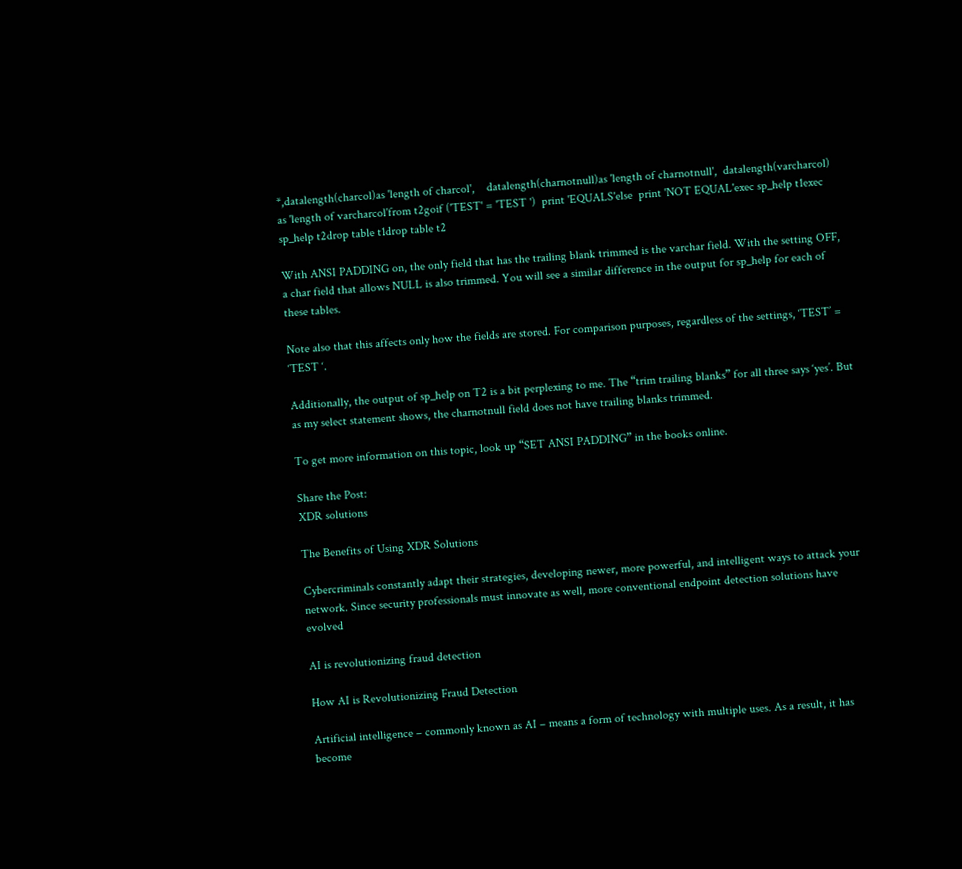*,datalength(charcol)as 'length of charcol',    datalength(charnotnull)as 'length of charnotnull',  datalength(varcharcol) as 'length of varcharcol'from t2goif ('TEST' = 'TEST ')  print 'EQUALS'else  print 'NOT EQUAL'exec sp_help t1exec sp_help t2drop table t1drop table t2

With ANSI PADDING on, the only field that has the trailing blank trimmed is the varchar field. With the setting OFF, a char field that allows NULL is also trimmed. You will see a similar difference in the output for sp_help for each of these tables.

Note also that this affects only how the fields are stored. For comparison purposes, regardless of the settings, ‘TEST’ = ‘TEST ‘.

Additionally, the output of sp_help on T2 is a bit perplexing to me. The “trim trailing blanks” for all three says ‘yes’. But as my select statement shows, the charnotnull field does not have trailing blanks trimmed.

To get more information on this topic, look up “SET ANSI PADDING” in the books online.

Share the Post:
XDR solutions

The Benefits of Using XDR Solutions

Cybercriminals constantly adapt their strategies, developing newer, more powerful, and intelligent ways to attack your network. Since security professionals must innovate as well, more conventional endpoint detection solutions have evolved

AI is revolutionizing fraud detection

How AI is Revolutionizing Fraud Detection

Artificial intelligence – commonly known as AI – means a form of technology with multiple uses. As a result, it has become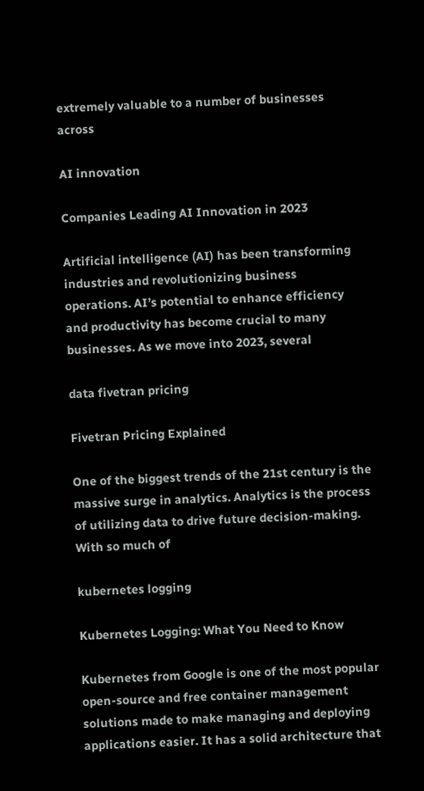extremely valuable to a number of businesses across

AI innovation

Companies Leading AI Innovation in 2023

Artificial intelligence (AI) has been transforming industries and revolutionizing business operations. AI’s potential to enhance efficiency and productivity has become crucial to many businesses. As we move into 2023, several

data fivetran pricing

Fivetran Pricing Explained

One of the biggest trends of the 21st century is the massive surge in analytics. Analytics is the process of utilizing data to drive future decision-making. With so much of

kubernetes logging

Kubernetes Logging: What You Need to Know

Kubernetes from Google is one of the most popular open-source and free container management solutions made to make managing and deploying applications easier. It has a solid architecture that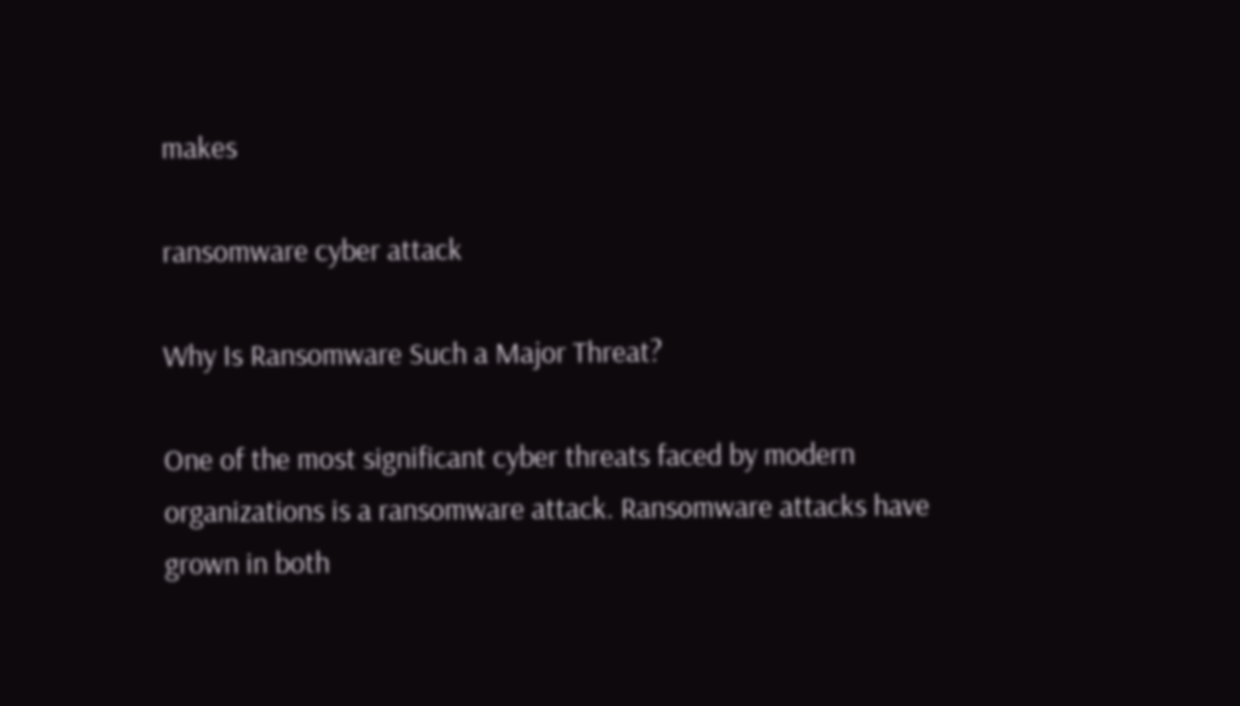makes

ransomware cyber attack

Why Is Ransomware Such a Major Threat?

One of the most significant cyber threats faced by modern organizations is a ransomware attack. Ransomware attacks have grown in both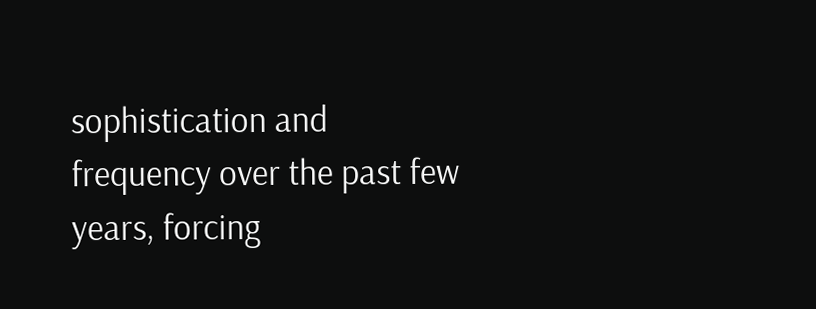sophistication and frequency over the past few years, forcing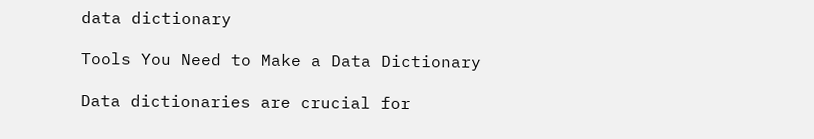data dictionary

Tools You Need to Make a Data Dictionary

Data dictionaries are crucial for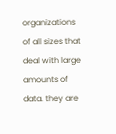organizations of all sizes that deal with large amounts of data. they are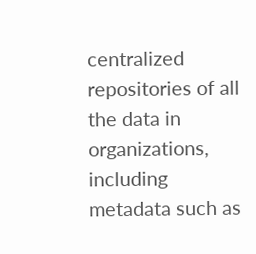centralized repositories of all the data in organizations, including metadata such as